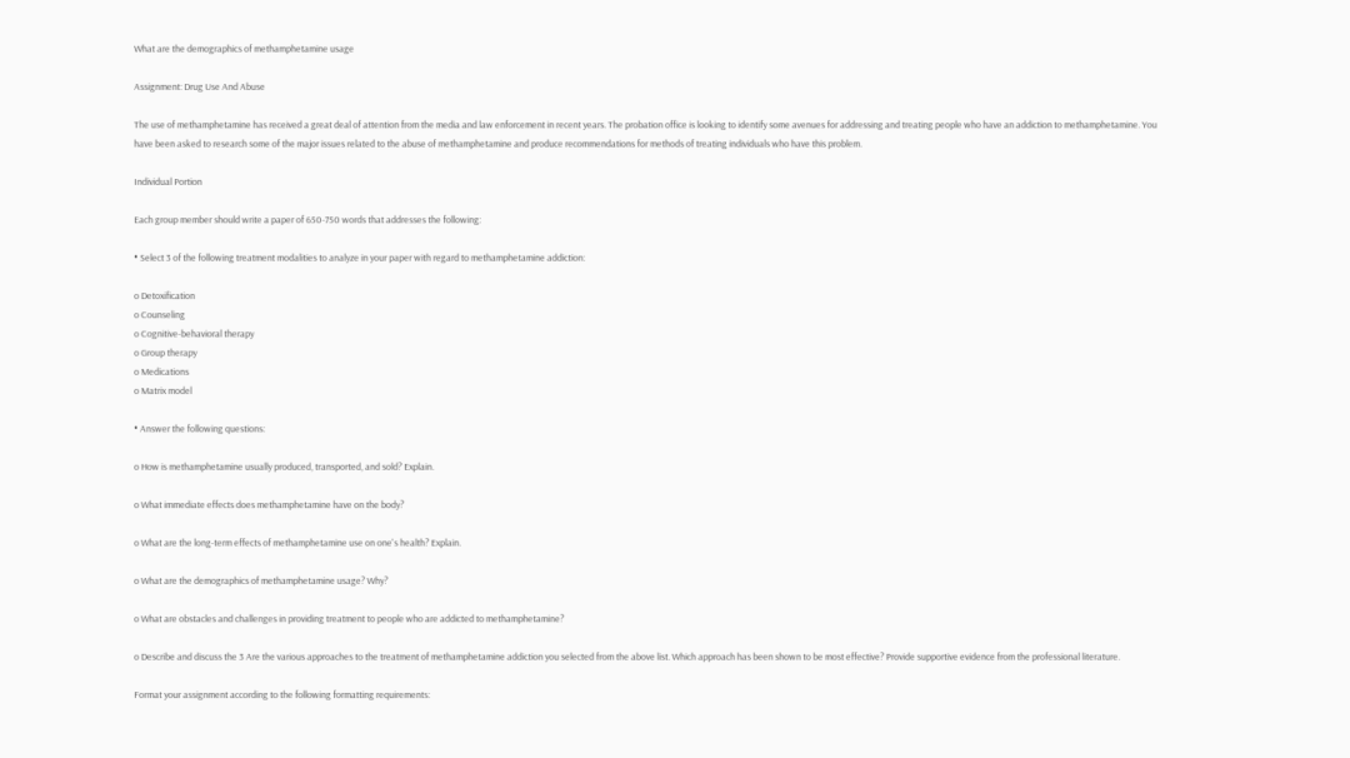What are the demographics of methamphetamine usage

Assignment: Drug Use And Abuse

The use of methamphetamine has received a great deal of attention from the media and law enforcement in recent years. The probation office is looking to identify some avenues for addressing and treating people who have an addiction to methamphetamine. You have been asked to research some of the major issues related to the abuse of methamphetamine and produce recommendations for methods of treating individuals who have this problem.

Individual Portion

Each group member should write a paper of 650-750 words that addresses the following:

• Select 3 of the following treatment modalities to analyze in your paper with regard to methamphetamine addiction:

o Detoxification
o Counseling
o Cognitive-behavioral therapy
o Group therapy
o Medications
o Matrix model

• Answer the following questions:

o How is methamphetamine usually produced, transported, and sold? Explain.

o What immediate effects does methamphetamine have on the body?

o What are the long-term effects of methamphetamine use on one's health? Explain.

o What are the demographics of methamphetamine usage? Why?

o What are obstacles and challenges in providing treatment to people who are addicted to methamphetamine?

o Describe and discuss the 3 Are the various approaches to the treatment of methamphetamine addiction you selected from the above list. Which approach has been shown to be most effective? Provide supportive evidence from the professional literature.

Format your assignment according to the following formatting requirements: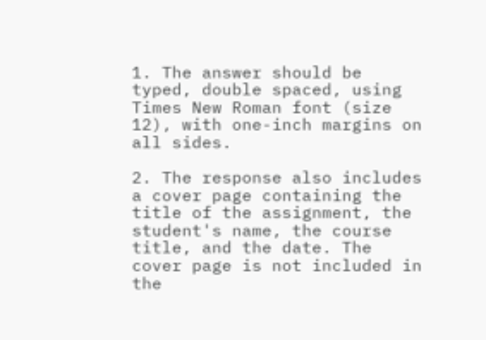1. The answer should be typed, double spaced, using Times New Roman font (size 12), with one-inch margins on all sides.

2. The response also includes a cover page containing the title of the assignment, the student's name, the course title, and the date. The cover page is not included in the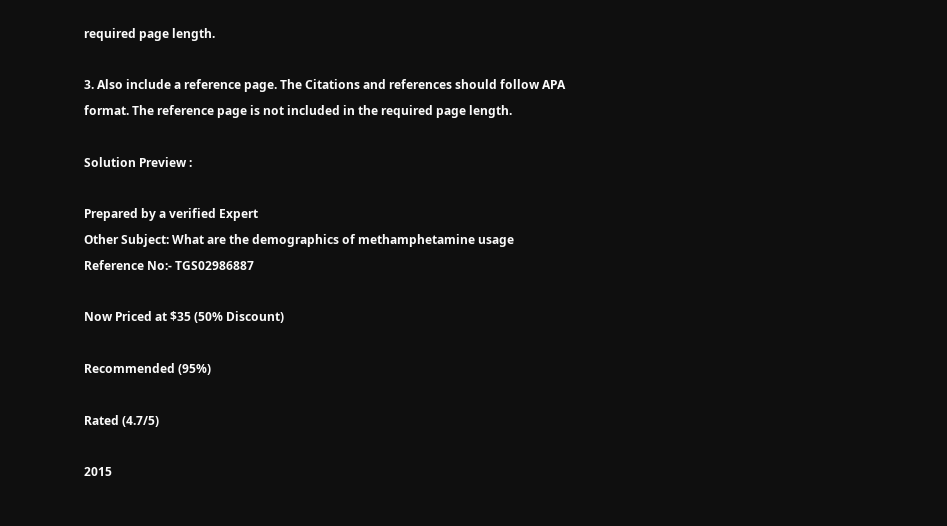required page length.

3. Also include a reference page. The Citations and references should follow APA format. The reference page is not included in the required page length.

Solution Preview :

Prepared by a verified Expert
Other Subject: What are the demographics of methamphetamine usage
Reference No:- TGS02986887

Now Priced at $35 (50% Discount)

Recommended (95%)

Rated (4.7/5)

2015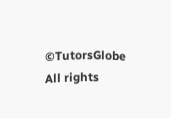©TutorsGlobe All rights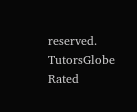reserved. TutorsGlobe Rated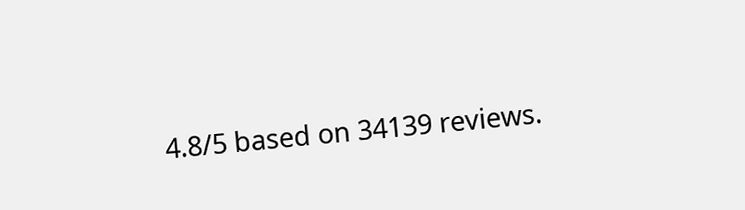4.8/5 based on 34139 reviews.